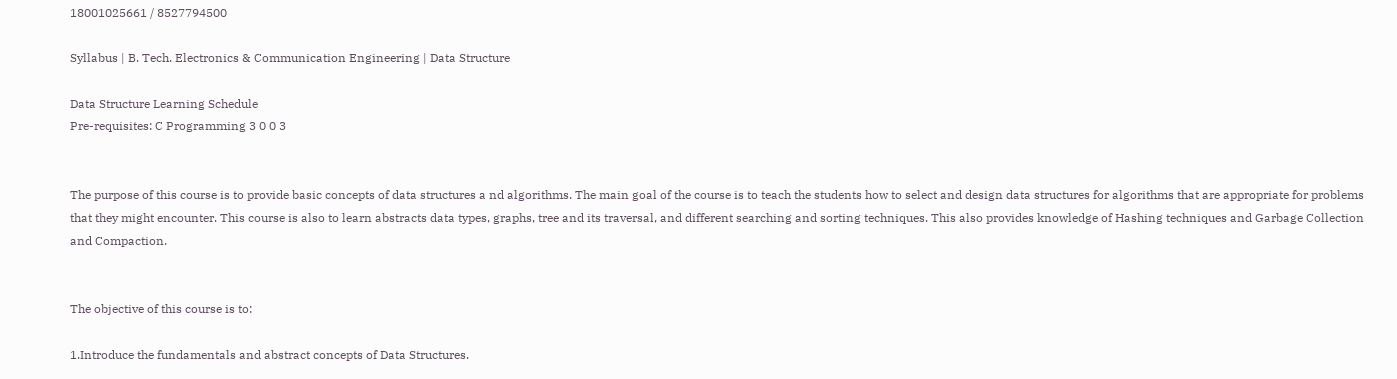18001025661 / 8527794500

Syllabus | B. Tech. Electronics & Communication Engineering | Data Structure

Data Structure Learning Schedule
Pre-requisites: C Programming 3 0 0 3


The purpose of this course is to provide basic concepts of data structures a nd algorithms. The main goal of the course is to teach the students how to select and design data structures for algorithms that are appropriate for problems that they might encounter. This course is also to learn abstracts data types, graphs, tree and its traversal, and different searching and sorting techniques. This also provides knowledge of Hashing techniques and Garbage Collection and Compaction.


The objective of this course is to:

1.Introduce the fundamentals and abstract concepts of Data Structures.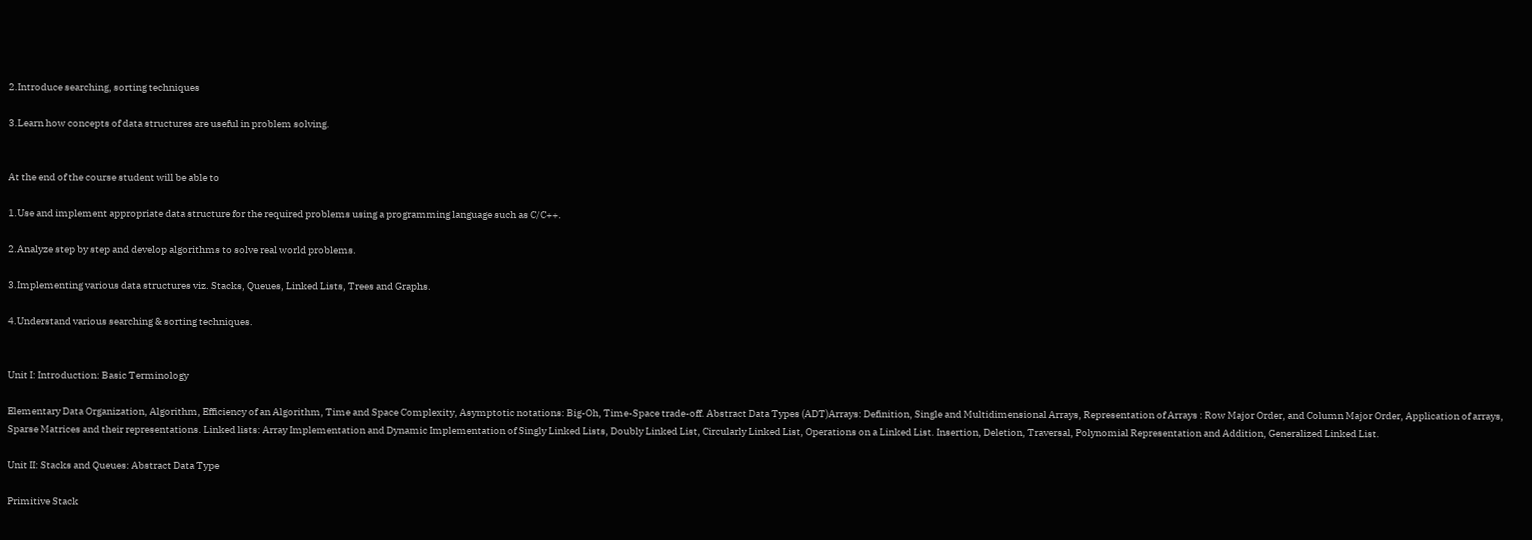2.Introduce searching, sorting techniques

3.Learn how concepts of data structures are useful in problem solving.


At the end of the course student will be able to

1.Use and implement appropriate data structure for the required problems using a programming language such as C/C++.

2.Analyze step by step and develop algorithms to solve real world problems.

3.Implementing various data structures viz. Stacks, Queues, Linked Lists, Trees and Graphs.

4.Understand various searching & sorting techniques.


Unit I: Introduction: Basic Terminology

Elementary Data Organization, Algorithm, Efficiency of an Algorithm, Time and Space Complexity, Asymptotic notations: Big-Oh, Time-Space trade-off. Abstract Data Types (ADT)Arrays: Definition, Single and Multidimensional Arrays, Representation of Arrays : Row Major Order, and Column Major Order, Application of arrays, Sparse Matrices and their representations. Linked lists: Array Implementation and Dynamic Implementation of Singly Linked Lists, Doubly Linked List, Circularly Linked List, Operations on a Linked List. Insertion, Deletion, Traversal, Polynomial Representation and Addition, Generalized Linked List.

Unit II: Stacks and Queues: Abstract Data Type

Primitive Stack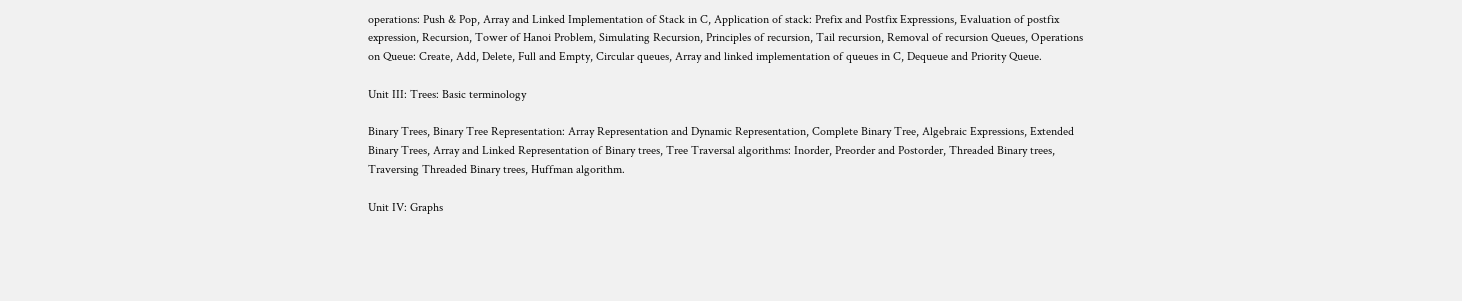operations: Push & Pop, Array and Linked Implementation of Stack in C, Application of stack: Prefix and Postfix Expressions, Evaluation of postfix expression, Recursion, Tower of Hanoi Problem, Simulating Recursion, Principles of recursion, Tail recursion, Removal of recursion Queues, Operations on Queue: Create, Add, Delete, Full and Empty, Circular queues, Array and linked implementation of queues in C, Dequeue and Priority Queue.

Unit III: Trees: Basic terminology

Binary Trees, Binary Tree Representation: Array Representation and Dynamic Representation, Complete Binary Tree, Algebraic Expressions, Extended Binary Trees, Array and Linked Representation of Binary trees, Tree Traversal algorithms: Inorder, Preorder and Postorder, Threaded Binary trees, Traversing Threaded Binary trees, Huffman algorithm.

Unit IV: Graphs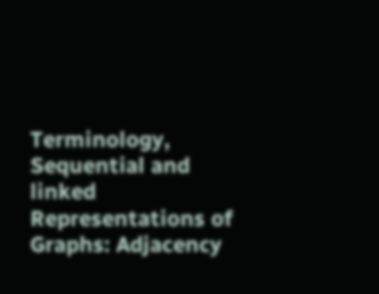Terminology, Sequential and linked Representations of Graphs: Adjacency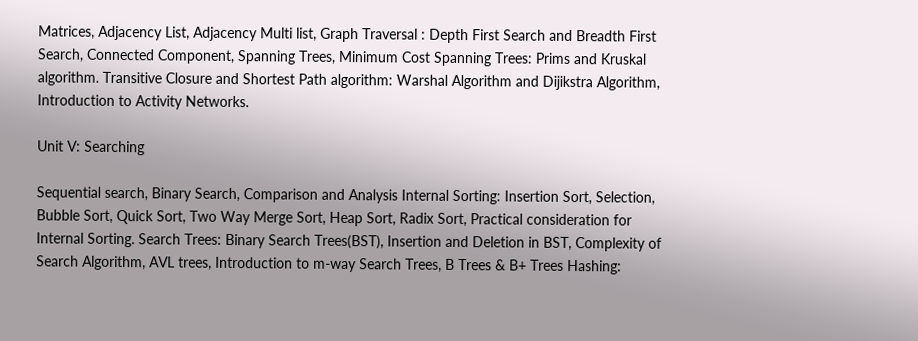Matrices, Adjacency List, Adjacency Multi list, Graph Traversal : Depth First Search and Breadth First Search, Connected Component, Spanning Trees, Minimum Cost Spanning Trees: Prims and Kruskal algorithm. Transitive Closure and Shortest Path algorithm: Warshal Algorithm and Dijikstra Algorithm, Introduction to Activity Networks.

Unit V: Searching

Sequential search, Binary Search, Comparison and Analysis Internal Sorting: Insertion Sort, Selection, Bubble Sort, Quick Sort, Two Way Merge Sort, Heap Sort, Radix Sort, Practical consideration for Internal Sorting. Search Trees: Binary Search Trees(BST), Insertion and Deletion in BST, Complexity of Search Algorithm, AVL trees, Introduction to m-way Search Trees, B Trees & B+ Trees Hashing: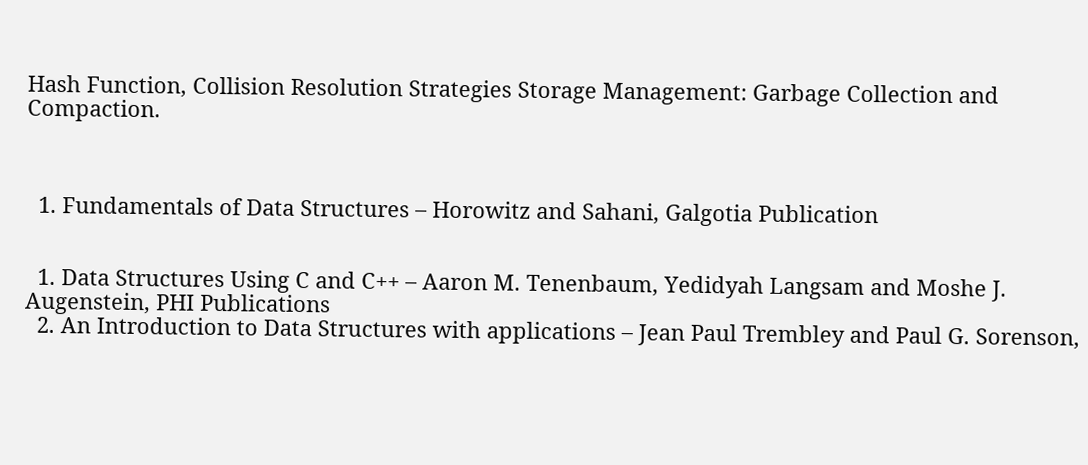Hash Function, Collision Resolution Strategies Storage Management: Garbage Collection and Compaction.



  1. Fundamentals of Data Structures – Horowitz and Sahani, Galgotia Publication


  1. Data Structures Using C and C++ – Aaron M. Tenenbaum, Yedidyah Langsam and Moshe J. Augenstein, PHI Publications
  2. An Introduction to Data Structures with applications – Jean Paul Trembley and Paul G. Sorenson,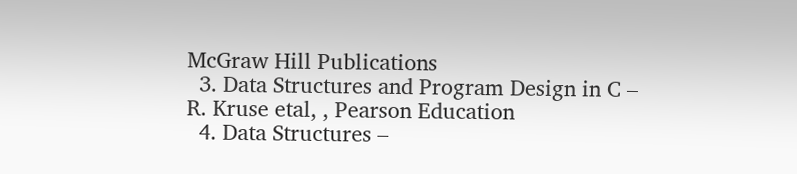McGraw Hill Publications
  3. Data Structures and Program Design in C – R. Kruse etal, , Pearson Education
  4. Data Structures –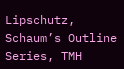Lipschutz, Schaum’s Outline Series, TMH